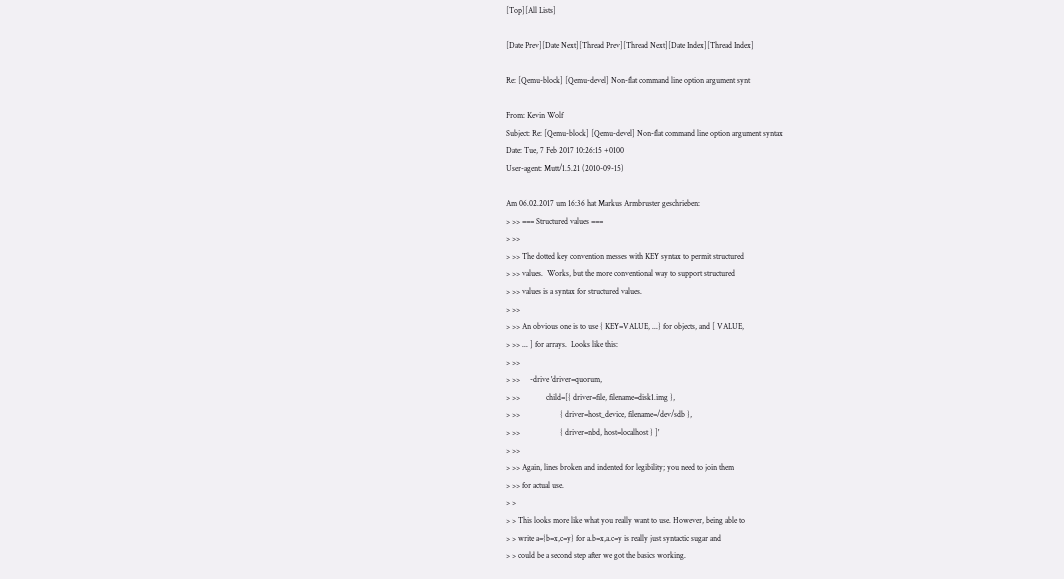[Top][All Lists]

[Date Prev][Date Next][Thread Prev][Thread Next][Date Index][Thread Index]

Re: [Qemu-block] [Qemu-devel] Non-flat command line option argument synt

From: Kevin Wolf
Subject: Re: [Qemu-block] [Qemu-devel] Non-flat command line option argument syntax
Date: Tue, 7 Feb 2017 10:26:15 +0100
User-agent: Mutt/1.5.21 (2010-09-15)

Am 06.02.2017 um 16:36 hat Markus Armbruster geschrieben:
> >> === Structured values ===
> >>
> >> The dotted key convention messes with KEY syntax to permit structured
> >> values.  Works, but the more conventional way to support structured
> >> values is a syntax for structured values.
> >>
> >> An obvious one is to use { KEY=VALUE, ...} for objects, and [ VALUE,
> >> ... ] for arrays.  Looks like this:
> >>
> >>     -drive 'driver=quorum,
> >>             child=[{ driver=file, filename=disk1.img },
> >>                    { driver=host_device, filename=/dev/sdb },
> >>                    { driver=nbd, host=localhost } ]'
> >>
> >> Again, lines broken and indented for legibility; you need to join them
> >> for actual use.
> >
> > This looks more like what you really want to use. However, being able to
> > write a={b=x,c=y} for a.b=x,a.c=y is really just syntactic sugar and
> > could be a second step after we got the basics working.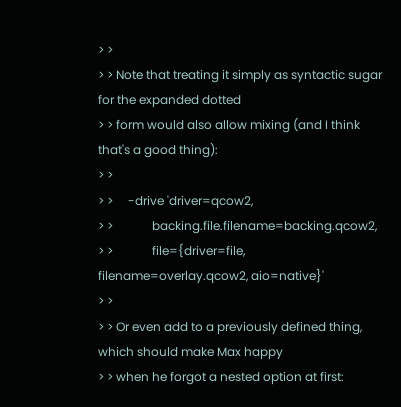> >
> > Note that treating it simply as syntactic sugar for the expanded dotted
> > form would also allow mixing (and I think that's a good thing):
> >
> >     -drive 'driver=qcow2,
> >             backing.file.filename=backing.qcow2,
> >             file={driver=file, filename=overlay.qcow2, aio=native}'
> >
> > Or even add to a previously defined thing, which should make Max happy
> > when he forgot a nested option at first: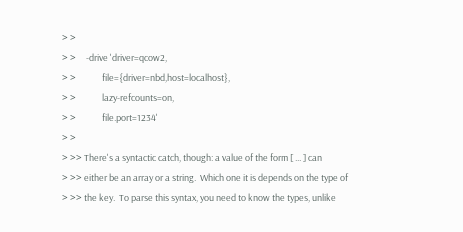> >
> >     -drive 'driver=qcow2,
> >             file={driver=nbd,host=localhost},
> >             lazy-refcounts=on,
> >             file.port=1234'
> >
> >> There's a syntactic catch, though: a value of the form [ ... ] can
> >> either be an array or a string.  Which one it is depends on the type of
> >> the key.  To parse this syntax, you need to know the types, unlike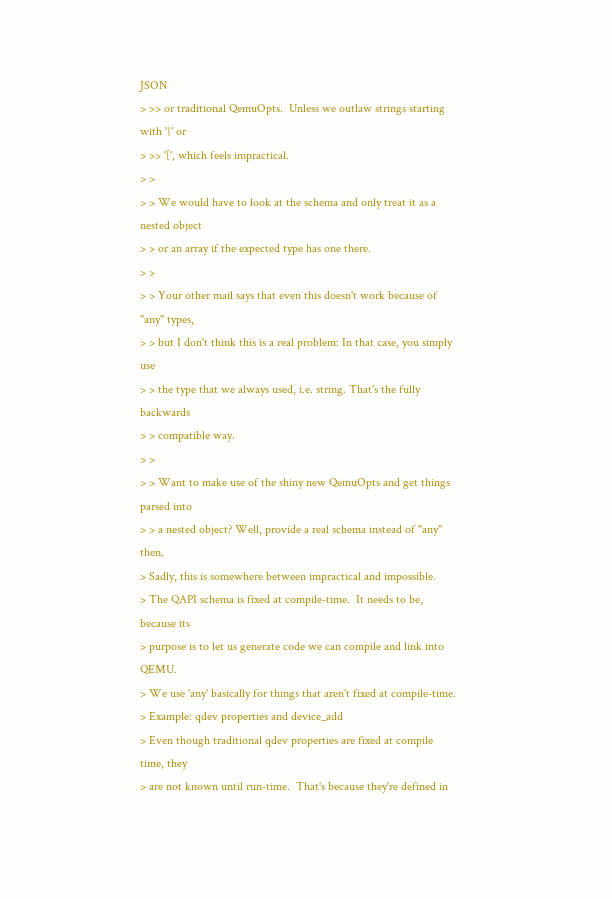JSON
> >> or traditional QemuOpts.  Unless we outlaw strings starting with '{' or
> >> '[', which feels impractical.
> >
> > We would have to look at the schema and only treat it as a nested object
> > or an array if the expected type has one there.
> >
> > Your other mail says that even this doesn't work because of "any" types,
> > but I don't think this is a real problem: In that case, you simply use
> > the type that we always used, i.e. string. That's the fully backwards
> > compatible way.
> >
> > Want to make use of the shiny new QemuOpts and get things parsed into
> > a nested object? Well, provide a real schema instead of "any" then.
> Sadly, this is somewhere between impractical and impossible.
> The QAPI schema is fixed at compile-time.  It needs to be, because its
> purpose is to let us generate code we can compile and link into QEMU.
> We use 'any' basically for things that aren't fixed at compile-time.
> Example: qdev properties and device_add
> Even though traditional qdev properties are fixed at compile time, they
> are not known until run-time.  That's because they're defined in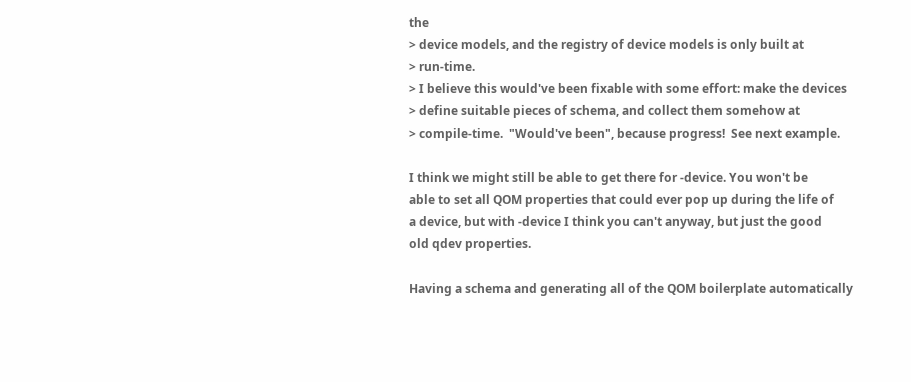the
> device models, and the registry of device models is only built at
> run-time.
> I believe this would've been fixable with some effort: make the devices
> define suitable pieces of schema, and collect them somehow at
> compile-time.  "Would've been", because progress!  See next example.

I think we might still be able to get there for -device. You won't be
able to set all QOM properties that could ever pop up during the life of
a device, but with -device I think you can't anyway, but just the good
old qdev properties.

Having a schema and generating all of the QOM boilerplate automatically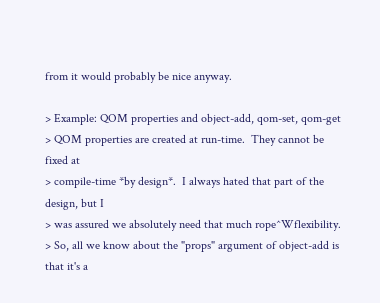from it would probably be nice anyway.

> Example: QOM properties and object-add, qom-set, qom-get
> QOM properties are created at run-time.  They cannot be fixed at
> compile-time *by design*.  I always hated that part of the design, but I
> was assured we absolutely need that much rope^Wflexibility.
> So, all we know about the "props" argument of object-add is that it's a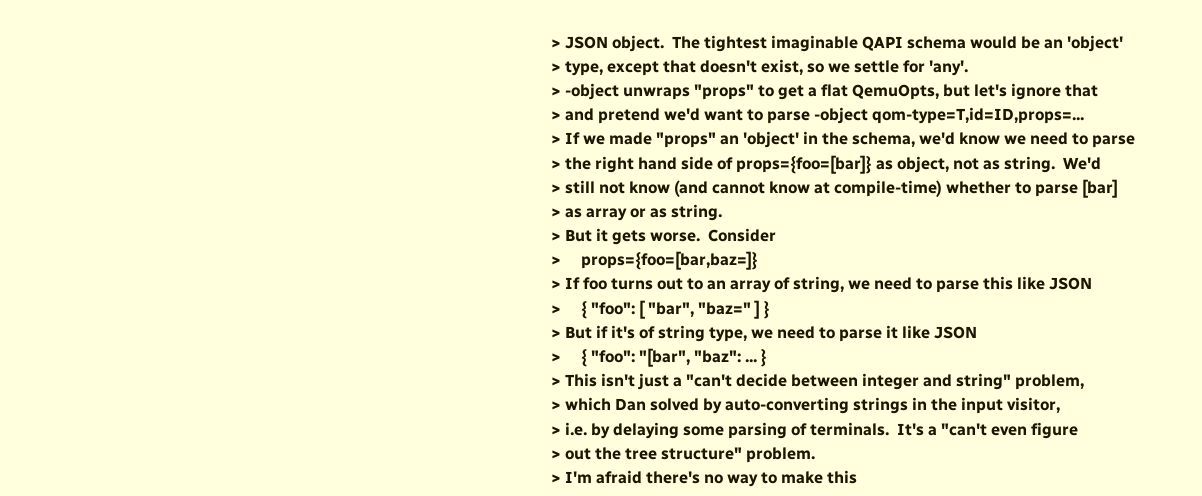> JSON object.  The tightest imaginable QAPI schema would be an 'object'
> type, except that doesn't exist, so we settle for 'any'.
> -object unwraps "props" to get a flat QemuOpts, but let's ignore that
> and pretend we'd want to parse -object qom-type=T,id=ID,props=...
> If we made "props" an 'object' in the schema, we'd know we need to parse
> the right hand side of props={foo=[bar]} as object, not as string.  We'd
> still not know (and cannot know at compile-time) whether to parse [bar]
> as array or as string.
> But it gets worse.  Consider
>     props={foo=[bar,baz=]}
> If foo turns out to an array of string, we need to parse this like JSON
>     { "foo": [ "bar", "baz=" ] }
> But if it's of string type, we need to parse it like JSON
>     { "foo": "[bar", "baz": ... }
> This isn't just a "can't decide between integer and string" problem,
> which Dan solved by auto-converting strings in the input visitor,
> i.e. by delaying some parsing of terminals.  It's a "can't even figure
> out the tree structure" problem.
> I'm afraid there's no way to make this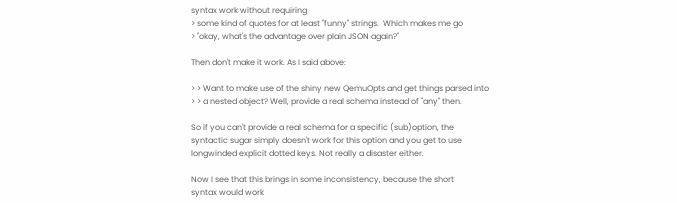syntax work without requiring
> some kind of quotes for at least "funny" strings.  Which makes me go
> "okay, what's the advantage over plain JSON again?"

Then don't make it work. As I said above:

> > Want to make use of the shiny new QemuOpts and get things parsed into
> > a nested object? Well, provide a real schema instead of "any" then.

So if you can't provide a real schema for a specific (sub)option, the
syntactic sugar simply doesn't work for this option and you get to use
longwinded explicit dotted keys. Not really a disaster either.

Now I see that this brings in some inconsistency, because the short
syntax would work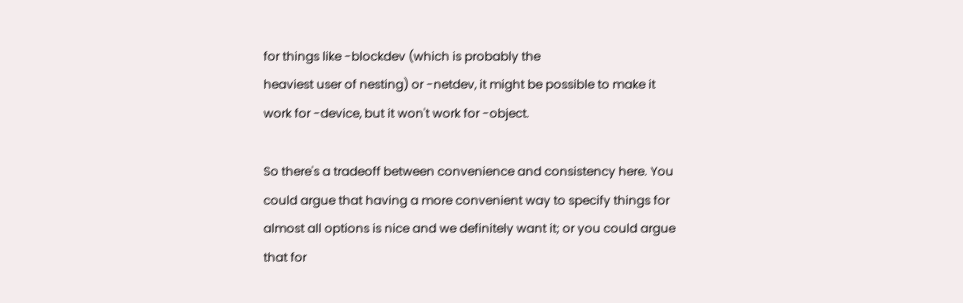for things like -blockdev (which is probably the
heaviest user of nesting) or -netdev, it might be possible to make it
work for -device, but it won't work for -object.

So there's a tradeoff between convenience and consistency here. You
could argue that having a more convenient way to specify things for
almost all options is nice and we definitely want it; or you could argue
that for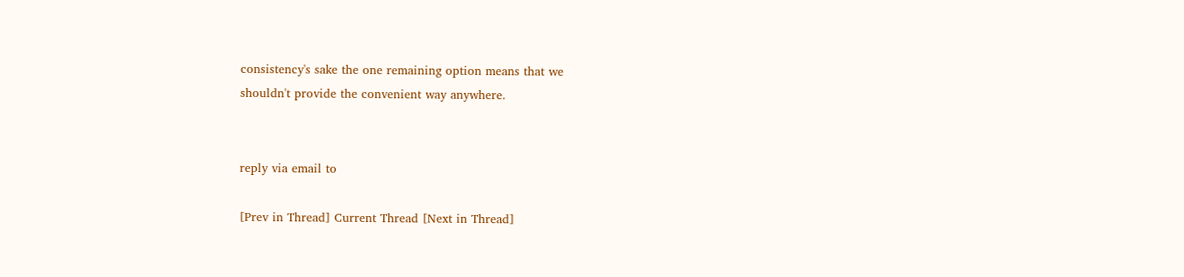consistency's sake the one remaining option means that we
shouldn't provide the convenient way anywhere.


reply via email to

[Prev in Thread] Current Thread [Next in Thread]